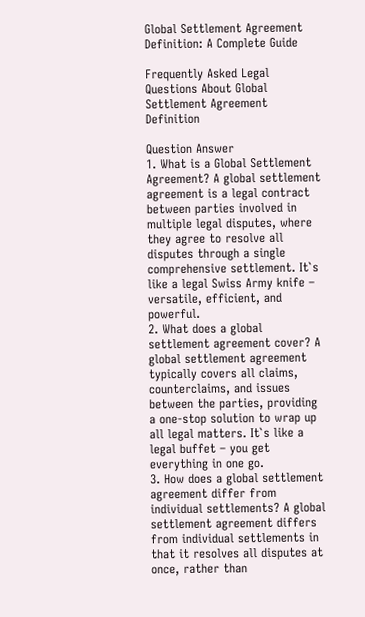Global Settlement Agreement Definition: A Complete Guide

Frequently Asked Legal Questions About Global Settlement Agreement Definition

Question Answer
1. What is a Global Settlement Agreement? A global settlement agreement is a legal contract between parties involved in multiple legal disputes, where they agree to resolve all disputes through a single comprehensive settlement. It`s like a legal Swiss Army knife – versatile, efficient, and powerful.
2. What does a global settlement agreement cover? A global settlement agreement typically covers all claims, counterclaims, and issues between the parties, providing a one-stop solution to wrap up all legal matters. It`s like a legal buffet – you get everything in one go.
3. How does a global settlement agreement differ from individual settlements? A global settlement agreement differs from individual settlements in that it resolves all disputes at once, rather than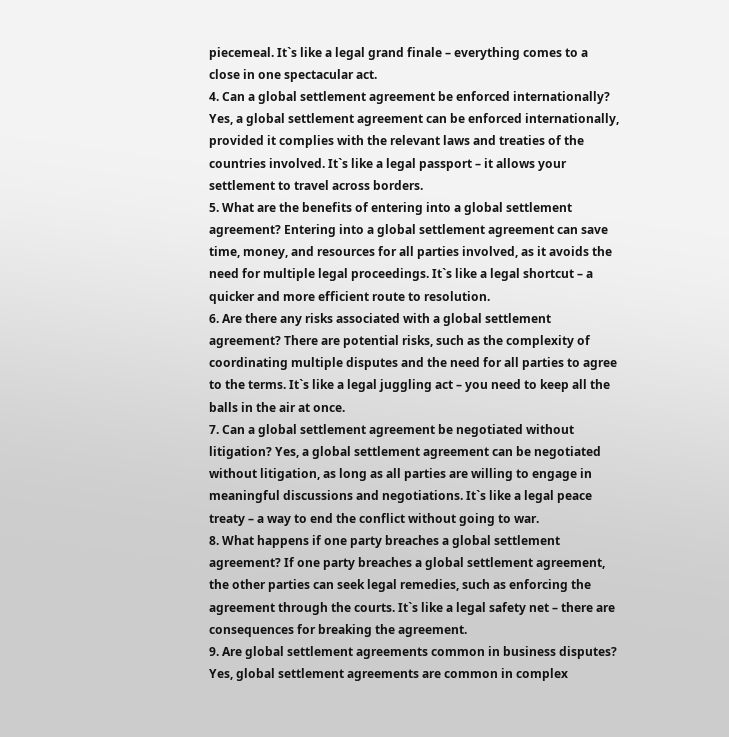piecemeal. It`s like a legal grand finale – everything comes to a close in one spectacular act.
4. Can a global settlement agreement be enforced internationally? Yes, a global settlement agreement can be enforced internationally, provided it complies with the relevant laws and treaties of the countries involved. It`s like a legal passport – it allows your settlement to travel across borders.
5. What are the benefits of entering into a global settlement agreement? Entering into a global settlement agreement can save time, money, and resources for all parties involved, as it avoids the need for multiple legal proceedings. It`s like a legal shortcut – a quicker and more efficient route to resolution.
6. Are there any risks associated with a global settlement agreement? There are potential risks, such as the complexity of coordinating multiple disputes and the need for all parties to agree to the terms. It`s like a legal juggling act – you need to keep all the balls in the air at once.
7. Can a global settlement agreement be negotiated without litigation? Yes, a global settlement agreement can be negotiated without litigation, as long as all parties are willing to engage in meaningful discussions and negotiations. It`s like a legal peace treaty – a way to end the conflict without going to war.
8. What happens if one party breaches a global settlement agreement? If one party breaches a global settlement agreement, the other parties can seek legal remedies, such as enforcing the agreement through the courts. It`s like a legal safety net – there are consequences for breaking the agreement.
9. Are global settlement agreements common in business disputes? Yes, global settlement agreements are common in complex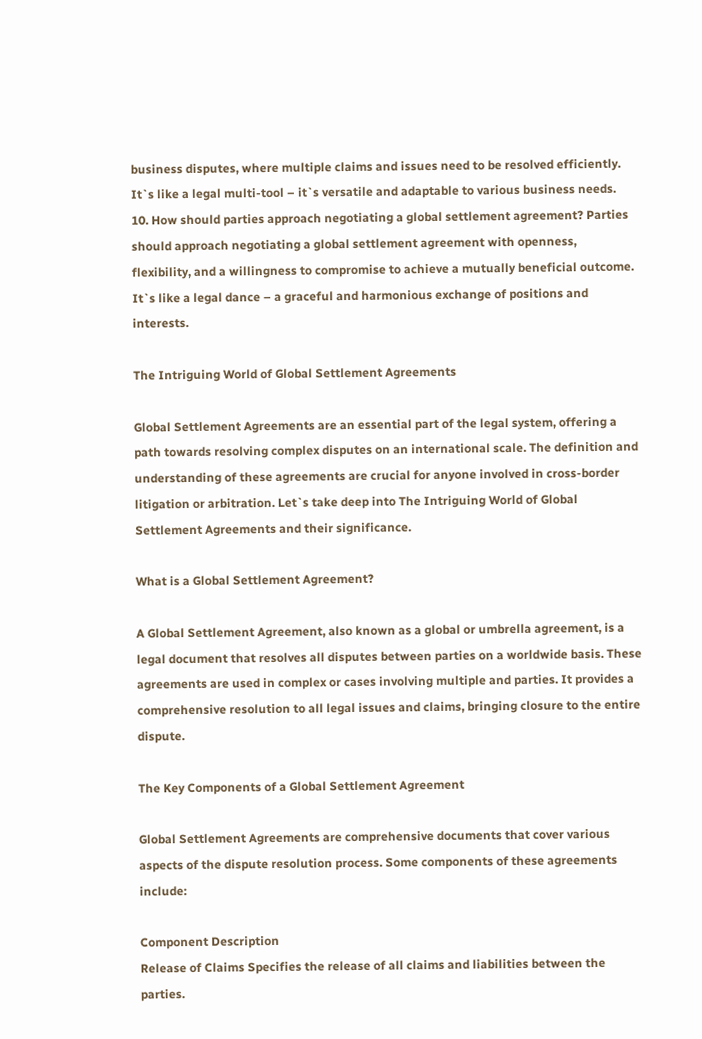business disputes, where multiple claims and issues need to be resolved efficiently. It`s like a legal multi-tool – it`s versatile and adaptable to various business needs.
10. How should parties approach negotiating a global settlement agreement? Parties should approach negotiating a global settlement agreement with openness, flexibility, and a willingness to compromise to achieve a mutually beneficial outcome. It`s like a legal dance – a graceful and harmonious exchange of positions and interests.

The Intriguing World of Global Settlement Agreements

Global Settlement Agreements are an essential part of the legal system, offering a path towards resolving complex disputes on an international scale. The definition and understanding of these agreements are crucial for anyone involved in cross-border litigation or arbitration. Let`s take deep into The Intriguing World of Global Settlement Agreements and their significance.

What is a Global Settlement Agreement?

A Global Settlement Agreement, also known as a global or umbrella agreement, is a legal document that resolves all disputes between parties on a worldwide basis. These agreements are used in complex or cases involving multiple and parties. It provides a comprehensive resolution to all legal issues and claims, bringing closure to the entire dispute.

The Key Components of a Global Settlement Agreement

Global Settlement Agreements are comprehensive documents that cover various aspects of the dispute resolution process. Some components of these agreements include:

Component Description
Release of Claims Specifies the release of all claims and liabilities between the parties.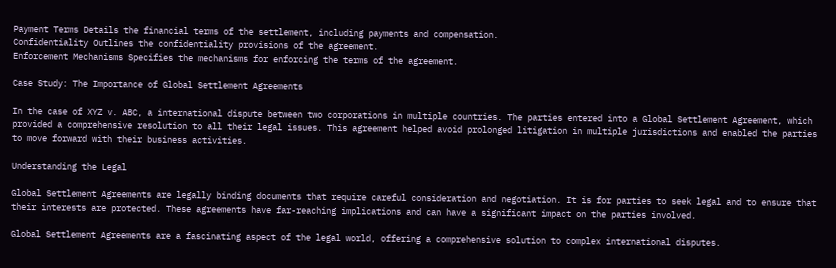Payment Terms Details the financial terms of the settlement, including payments and compensation.
Confidentiality Outlines the confidentiality provisions of the agreement.
Enforcement Mechanisms Specifies the mechanisms for enforcing the terms of the agreement.

Case Study: The Importance of Global Settlement Agreements

In the case of XYZ v. ABC, a international dispute between two corporations in multiple countries. The parties entered into a Global Settlement Agreement, which provided a comprehensive resolution to all their legal issues. This agreement helped avoid prolonged litigation in multiple jurisdictions and enabled the parties to move forward with their business activities.

Understanding the Legal

Global Settlement Agreements are legally binding documents that require careful consideration and negotiation. It is for parties to seek legal and to ensure that their interests are protected. These agreements have far-reaching implications and can have a significant impact on the parties involved.

Global Settlement Agreements are a fascinating aspect of the legal world, offering a comprehensive solution to complex international disputes.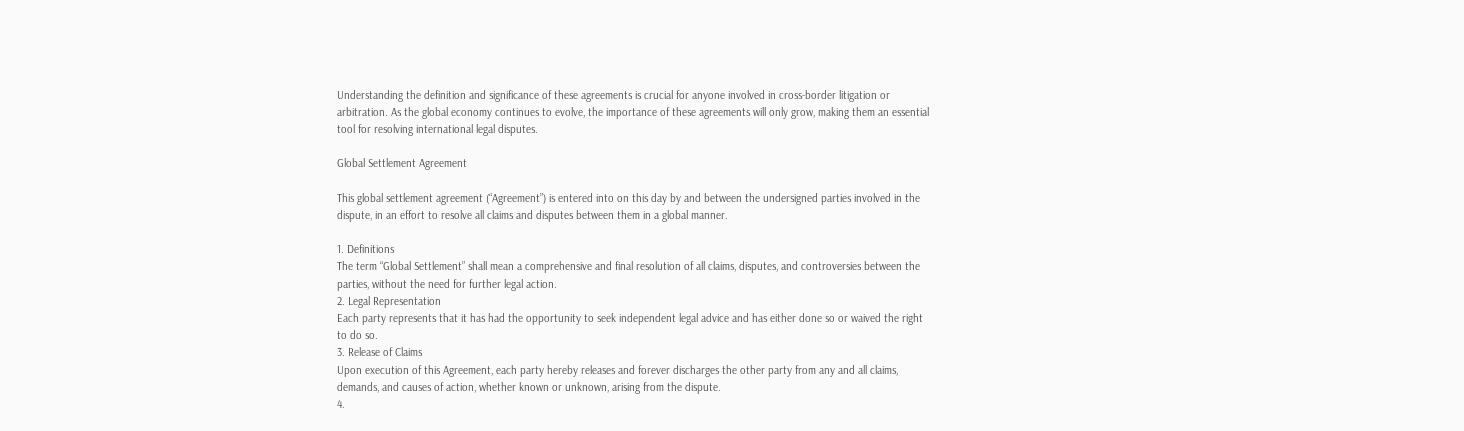Understanding the definition and significance of these agreements is crucial for anyone involved in cross-border litigation or arbitration. As the global economy continues to evolve, the importance of these agreements will only grow, making them an essential tool for resolving international legal disputes.

Global Settlement Agreement

This global settlement agreement (“Agreement”) is entered into on this day by and between the undersigned parties involved in the dispute, in an effort to resolve all claims and disputes between them in a global manner.

1. Definitions
The term “Global Settlement” shall mean a comprehensive and final resolution of all claims, disputes, and controversies between the parties, without the need for further legal action.
2. Legal Representation
Each party represents that it has had the opportunity to seek independent legal advice and has either done so or waived the right to do so.
3. Release of Claims
Upon execution of this Agreement, each party hereby releases and forever discharges the other party from any and all claims, demands, and causes of action, whether known or unknown, arising from the dispute.
4.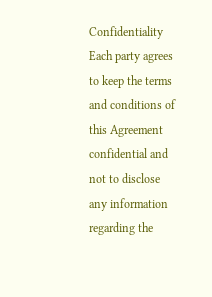Confidentiality
Each party agrees to keep the terms and conditions of this Agreement confidential and not to disclose any information regarding the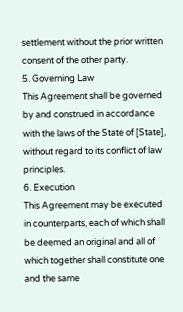settlement without the prior written consent of the other party.
5. Governing Law
This Agreement shall be governed by and construed in accordance with the laws of the State of [State], without regard to its conflict of law principles.
6. Execution
This Agreement may be executed in counterparts, each of which shall be deemed an original and all of which together shall constitute one and the same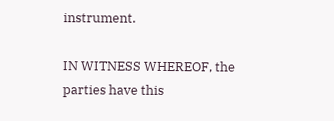instrument.

IN WITNESS WHEREOF, the parties have this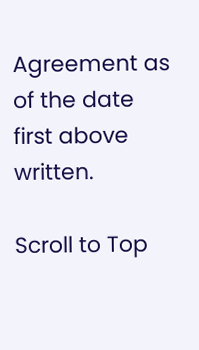Agreement as of the date first above written.

Scroll to Top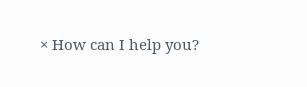× How can I help you?